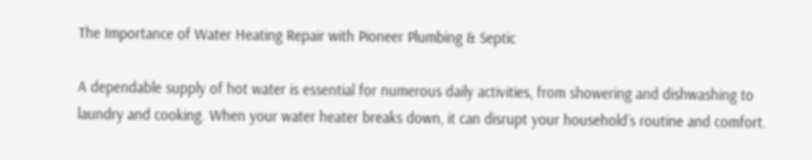The Importance of Water Heating Repair with Pioneer Plumbing & Septic

A dependable supply of hot water is essential for numerous daily activities, from showering and dishwashing to laundry and cooking. When your water heater breaks down, it can disrupt your household’s routine and comfort.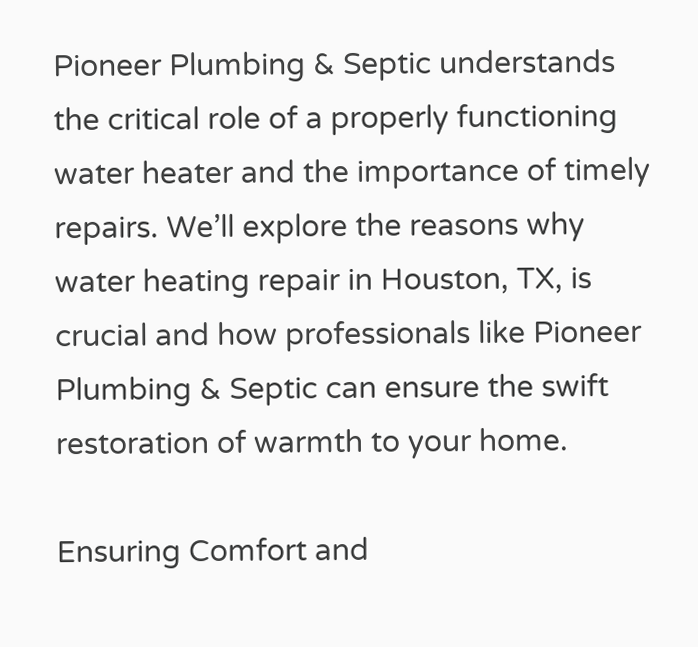Pioneer Plumbing & Septic understands the critical role of a properly functioning water heater and the importance of timely repairs. We’ll explore the reasons why water heating repair in Houston, TX, is crucial and how professionals like Pioneer Plumbing & Septic can ensure the swift restoration of warmth to your home.

Ensuring Comfort and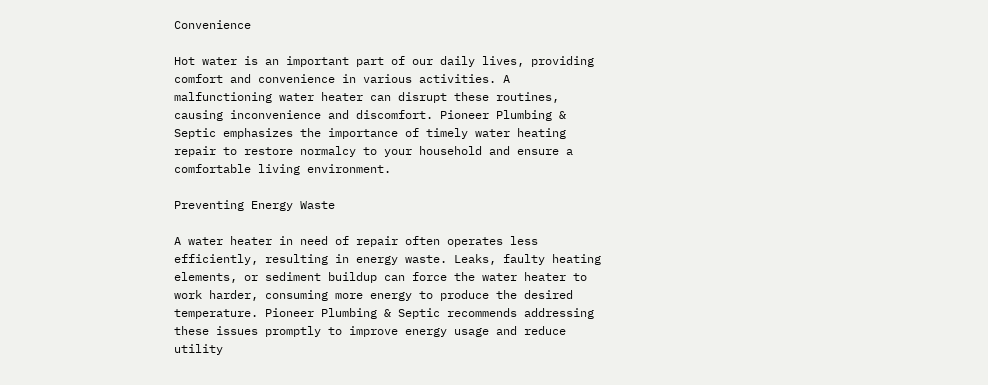Convenience

Hot water is an important part of our daily lives, providing comfort and convenience in various activities. A malfunctioning water heater can disrupt these routines, causing inconvenience and discomfort. Pioneer Plumbing & Septic emphasizes the importance of timely water heating repair to restore normalcy to your household and ensure a comfortable living environment.

Preventing Energy Waste

A water heater in need of repair often operates less efficiently, resulting in energy waste. Leaks, faulty heating elements, or sediment buildup can force the water heater to work harder, consuming more energy to produce the desired temperature. Pioneer Plumbing & Septic recommends addressing these issues promptly to improve energy usage and reduce utility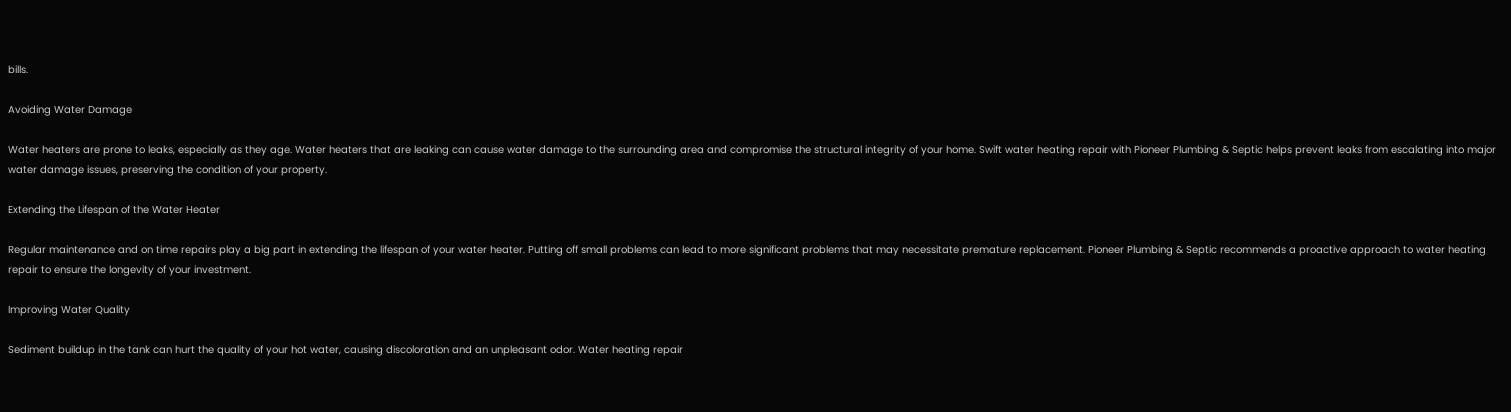bills.

Avoiding Water Damage

Water heaters are prone to leaks, especially as they age. Water heaters that are leaking can cause water damage to the surrounding area and compromise the structural integrity of your home. Swift water heating repair with Pioneer Plumbing & Septic helps prevent leaks from escalating into major water damage issues, preserving the condition of your property.

Extending the Lifespan of the Water Heater

Regular maintenance and on time repairs play a big part in extending the lifespan of your water heater. Putting off small problems can lead to more significant problems that may necessitate premature replacement. Pioneer Plumbing & Septic recommends a proactive approach to water heating repair to ensure the longevity of your investment.

Improving Water Quality

Sediment buildup in the tank can hurt the quality of your hot water, causing discoloration and an unpleasant odor. Water heating repair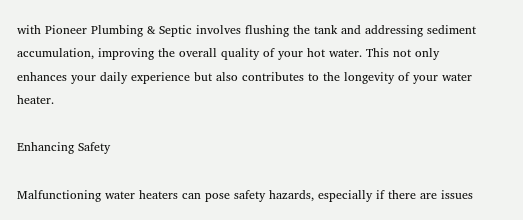with Pioneer Plumbing & Septic involves flushing the tank and addressing sediment accumulation, improving the overall quality of your hot water. This not only enhances your daily experience but also contributes to the longevity of your water heater.

Enhancing Safety

Malfunctioning water heaters can pose safety hazards, especially if there are issues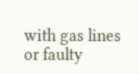with gas lines or faulty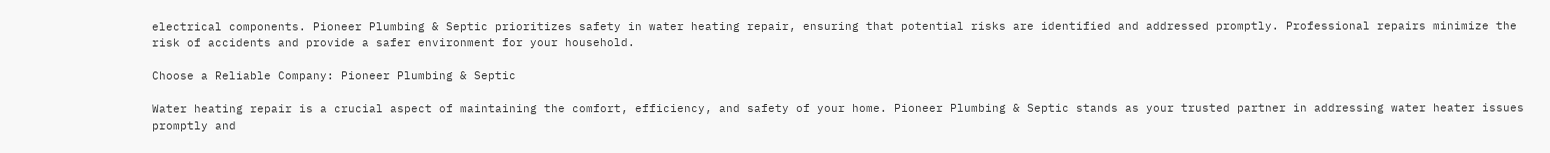electrical components. Pioneer Plumbing & Septic prioritizes safety in water heating repair, ensuring that potential risks are identified and addressed promptly. Professional repairs minimize the risk of accidents and provide a safer environment for your household.

Choose a Reliable Company: Pioneer Plumbing & Septic

Water heating repair is a crucial aspect of maintaining the comfort, efficiency, and safety of your home. Pioneer Plumbing & Septic stands as your trusted partner in addressing water heater issues promptly and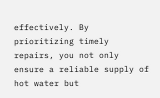effectively. By prioritizing timely repairs, you not only ensure a reliable supply of hot water but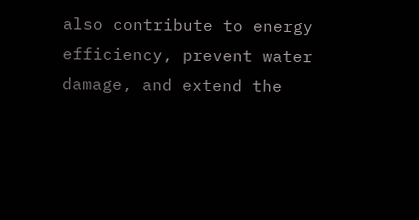also contribute to energy efficiency, prevent water damage, and extend the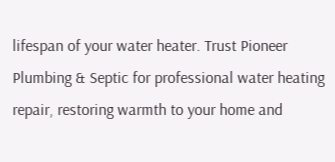lifespan of your water heater. Trust Pioneer Plumbing & Septic for professional water heating repair, restoring warmth to your home and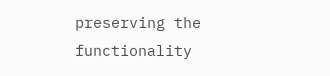preserving the functionality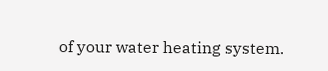of your water heating system.